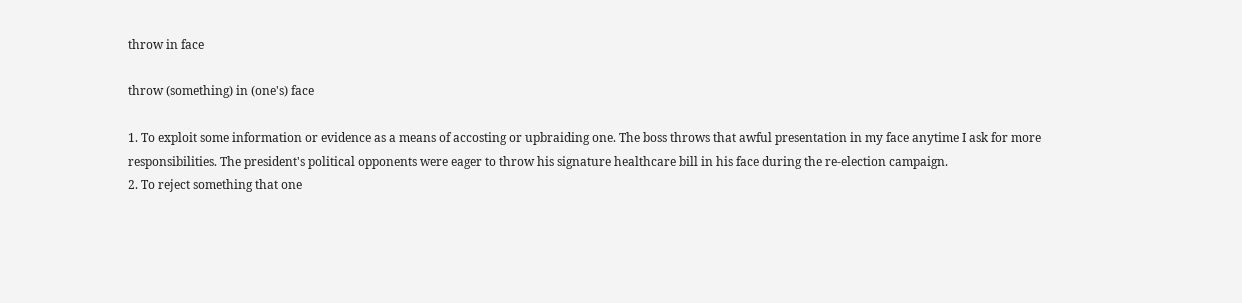throw in face

throw (something) in (one's) face

1. To exploit some information or evidence as a means of accosting or upbraiding one. The boss throws that awful presentation in my face anytime I ask for more responsibilities. The president's political opponents were eager to throw his signature healthcare bill in his face during the re-election campaign.
2. To reject something that one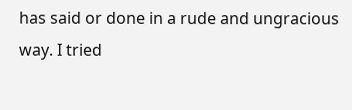has said or done in a rude and ungracious way. I tried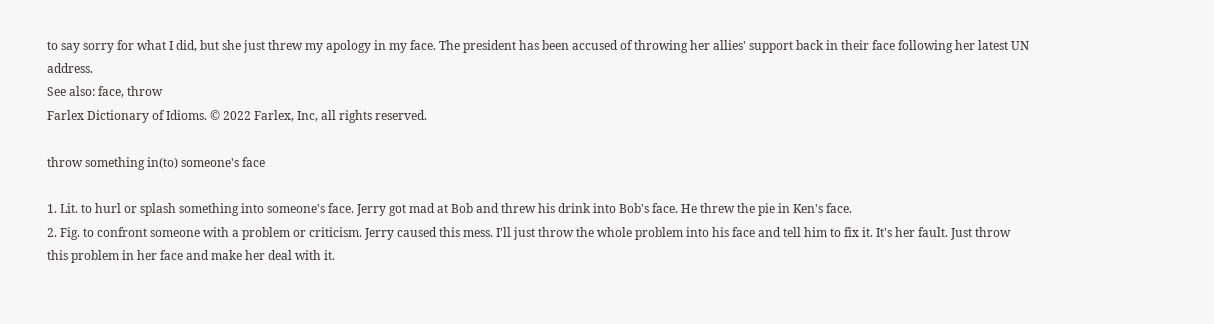to say sorry for what I did, but she just threw my apology in my face. The president has been accused of throwing her allies' support back in their face following her latest UN address.
See also: face, throw
Farlex Dictionary of Idioms. © 2022 Farlex, Inc, all rights reserved.

throw something in(to) someone's face

1. Lit. to hurl or splash something into someone's face. Jerry got mad at Bob and threw his drink into Bob's face. He threw the pie in Ken's face.
2. Fig. to confront someone with a problem or criticism. Jerry caused this mess. I'll just throw the whole problem into his face and tell him to fix it. It's her fault. Just throw this problem in her face and make her deal with it.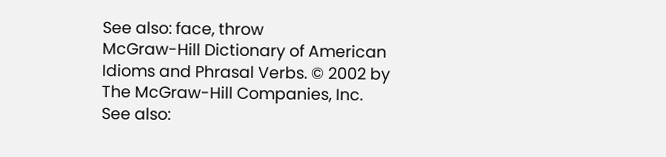See also: face, throw
McGraw-Hill Dictionary of American Idioms and Phrasal Verbs. © 2002 by The McGraw-Hill Companies, Inc.
See also: